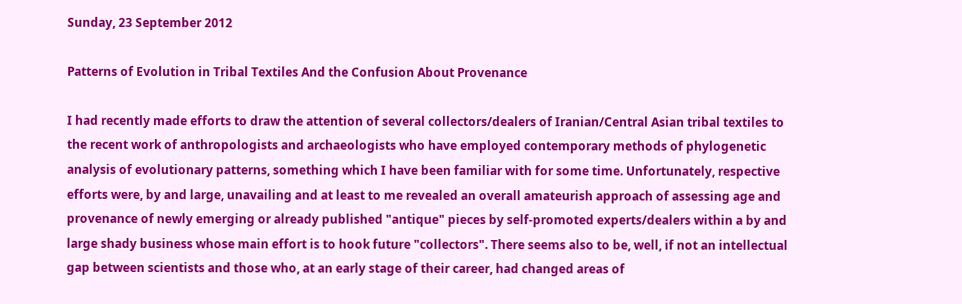Sunday, 23 September 2012

Patterns of Evolution in Tribal Textiles And the Confusion About Provenance

I had recently made efforts to draw the attention of several collectors/dealers of Iranian/Central Asian tribal textiles to the recent work of anthropologists and archaeologists who have employed contemporary methods of phylogenetic analysis of evolutionary patterns, something which I have been familiar with for some time. Unfortunately, respective efforts were, by and large, unavailing and at least to me revealed an overall amateurish approach of assessing age and provenance of newly emerging or already published "antique" pieces by self-promoted experts/dealers within a by and large shady business whose main effort is to hook future "collectors". There seems also to be, well, if not an intellectual gap between scientists and those who, at an early stage of their career, had changed areas of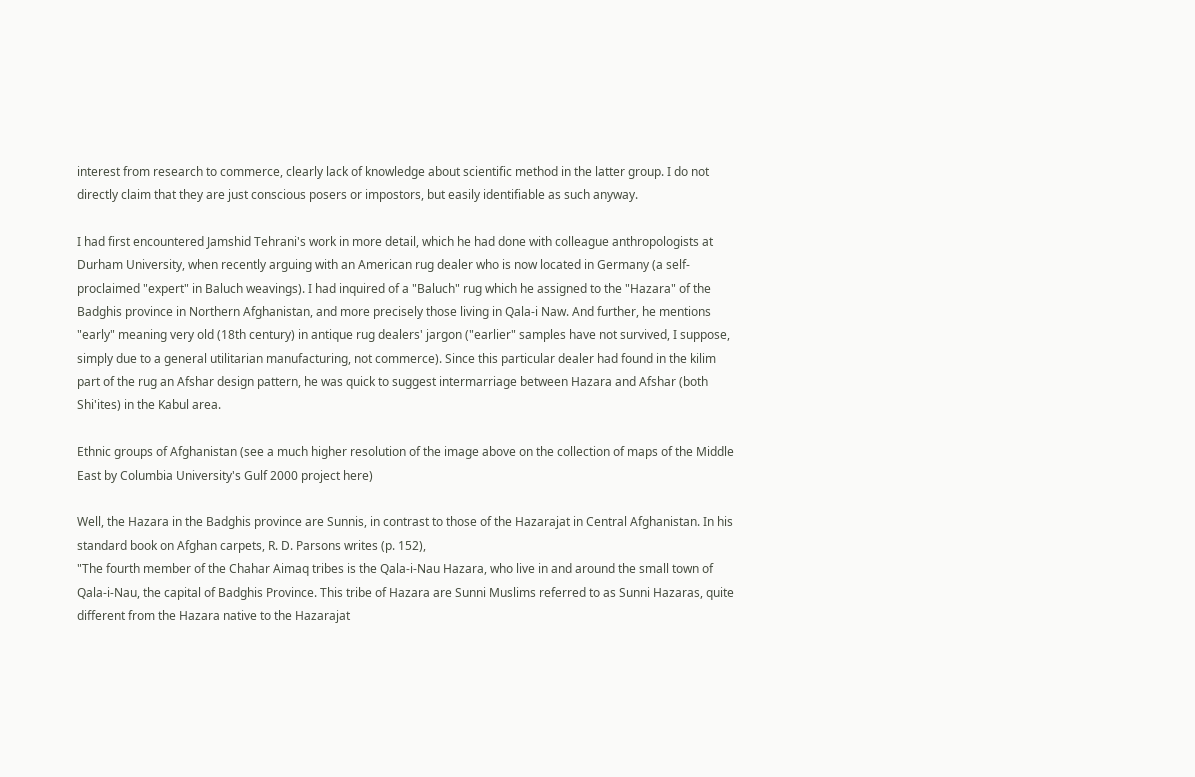interest from research to commerce, clearly lack of knowledge about scientific method in the latter group. I do not directly claim that they are just conscious posers or impostors, but easily identifiable as such anyway.

I had first encountered Jamshid Tehrani's work in more detail, which he had done with colleague anthropologists at Durham University, when recently arguing with an American rug dealer who is now located in Germany (a self-proclaimed "expert" in Baluch weavings). I had inquired of a "Baluch" rug which he assigned to the "Hazara" of the Badghis province in Northern Afghanistan, and more precisely those living in Qala-i Naw. And further, he mentions "early" meaning very old (18th century) in antique rug dealers' jargon ("earlier" samples have not survived, I suppose, simply due to a general utilitarian manufacturing, not commerce). Since this particular dealer had found in the kilim part of the rug an Afshar design pattern, he was quick to suggest intermarriage between Hazara and Afshar (both Shi'ites) in the Kabul area.

Ethnic groups of Afghanistan (see a much higher resolution of the image above on the collection of maps of the Middle East by Columbia University's Gulf 2000 project here)

Well, the Hazara in the Badghis province are Sunnis, in contrast to those of the Hazarajat in Central Afghanistan. In his standard book on Afghan carpets, R. D. Parsons writes (p. 152),
"The fourth member of the Chahar Aimaq tribes is the Qala-i-Nau Hazara, who live in and around the small town of Qala-i-Nau, the capital of Badghis Province. This tribe of Hazara are Sunni Muslims referred to as Sunni Hazaras, quite different from the Hazara native to the Hazarajat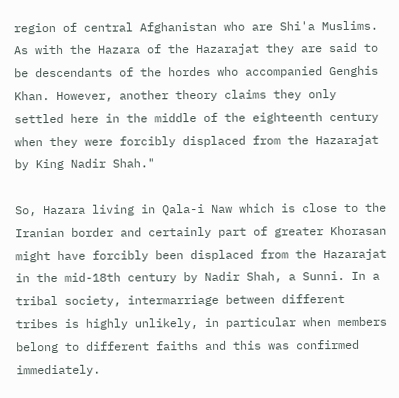region of central Afghanistan who are Shi'a Muslims. As with the Hazara of the Hazarajat they are said to be descendants of the hordes who accompanied Genghis Khan. However, another theory claims they only settled here in the middle of the eighteenth century when they were forcibly displaced from the Hazarajat by King Nadir Shah."

So, Hazara living in Qala-i Naw which is close to the Iranian border and certainly part of greater Khorasan might have forcibly been displaced from the Hazarajat in the mid-18th century by Nadir Shah, a Sunni. In a tribal society, intermarriage between different tribes is highly unlikely, in particular when members belong to different faiths and this was confirmed immediately.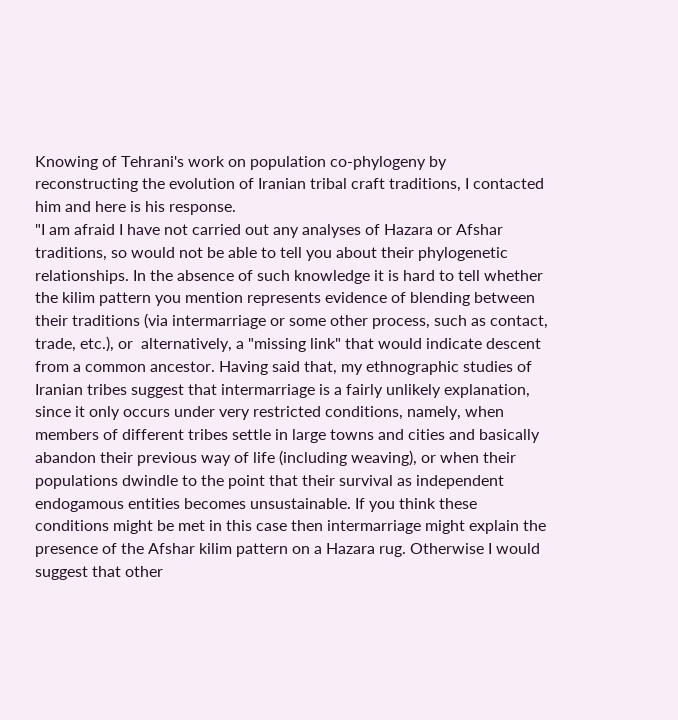Knowing of Tehrani's work on population co-phylogeny by reconstructing the evolution of Iranian tribal craft traditions, I contacted him and here is his response.
"I am afraid I have not carried out any analyses of Hazara or Afshar traditions, so would not be able to tell you about their phylogenetic relationships. In the absence of such knowledge it is hard to tell whether the kilim pattern you mention represents evidence of blending between their traditions (via intermarriage or some other process, such as contact, trade, etc.), or  alternatively, a "missing link" that would indicate descent from a common ancestor. Having said that, my ethnographic studies of Iranian tribes suggest that intermarriage is a fairly unlikely explanation, since it only occurs under very restricted conditions, namely, when members of different tribes settle in large towns and cities and basically abandon their previous way of life (including weaving), or when their populations dwindle to the point that their survival as independent endogamous entities becomes unsustainable. If you think these conditions might be met in this case then intermarriage might explain the presence of the Afshar kilim pattern on a Hazara rug. Otherwise I would suggest that other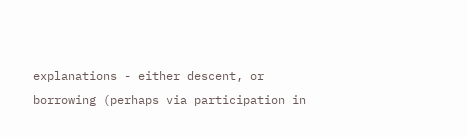explanations - either descent, or borrowing (perhaps via participation in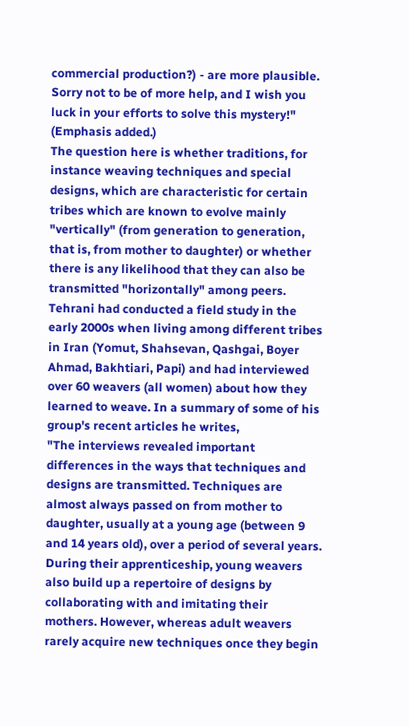commercial production?) - are more plausible. Sorry not to be of more help, and I wish you luck in your efforts to solve this mystery!" (Emphasis added.)
The question here is whether traditions, for instance weaving techniques and special designs, which are characteristic for certain tribes which are known to evolve mainly "vertically" (from generation to generation, that is, from mother to daughter) or whether there is any likelihood that they can also be transmitted "horizontally" among peers. Tehrani had conducted a field study in the early 2000s when living among different tribes in Iran (Yomut, Shahsevan, Qashgai, Boyer Ahmad, Bakhtiari, Papi) and had interviewed over 60 weavers (all women) about how they learned to weave. In a summary of some of his group's recent articles he writes,
"The interviews revealed important differences in the ways that techniques and designs are transmitted. Techniques are almost always passed on from mother to daughter, usually at a young age (between 9 and 14 years old), over a period of several years. During their apprenticeship, young weavers also build up a repertoire of designs by collaborating with and imitating their mothers. However, whereas adult weavers rarely acquire new techniques once they begin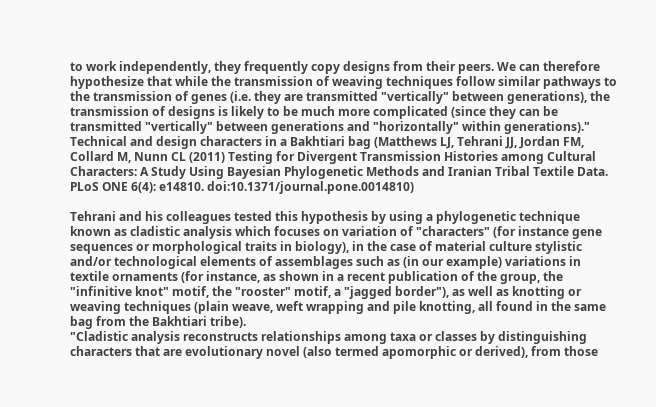to work independently, they frequently copy designs from their peers. We can therefore hypothesize that while the transmission of weaving techniques follow similar pathways to the transmission of genes (i.e. they are transmitted "vertically" between generations), the transmission of designs is likely to be much more complicated (since they can be transmitted "vertically" between generations and "horizontally" within generations)."
Technical and design characters in a Bakhtiari bag (Matthews LJ, Tehrani JJ, Jordan FM, Collard M, Nunn CL (2011) Testing for Divergent Transmission Histories among Cultural Characters: A Study Using Bayesian Phylogenetic Methods and Iranian Tribal Textile Data. PLoS ONE 6(4): e14810. doi:10.1371/journal.pone.0014810)

Tehrani and his colleagues tested this hypothesis by using a phylogenetic technique known as cladistic analysis which focuses on variation of "characters" (for instance gene sequences or morphological traits in biology), in the case of material culture stylistic and/or technological elements of assemblages such as (in our example) variations in textile ornaments (for instance, as shown in a recent publication of the group, the "infinitive knot" motif, the "rooster" motif, a "jagged border"), as well as knotting or weaving techniques (plain weave, weft wrapping and pile knotting, all found in the same bag from the Bakhtiari tribe).
"Cladistic analysis reconstructs relationships among taxa or classes by distinguishing characters that are evolutionary novel (also termed apomorphic or derived), from those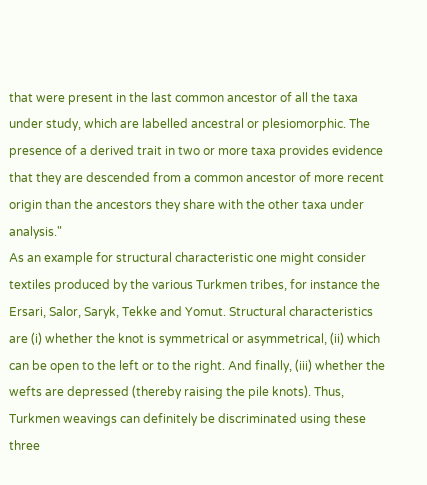that were present in the last common ancestor of all the taxa under study, which are labelled ancestral or plesiomorphic. The presence of a derived trait in two or more taxa provides evidence that they are descended from a common ancestor of more recent origin than the ancestors they share with the other taxa under analysis."
As an example for structural characteristic one might consider textiles produced by the various Turkmen tribes, for instance the Ersari, Salor, Saryk, Tekke and Yomut. Structural characteristics are (i) whether the knot is symmetrical or asymmetrical, (ii) which can be open to the left or to the right. And finally, (iii) whether the wefts are depressed (thereby raising the pile knots). Thus, Turkmen weavings can definitely be discriminated using these three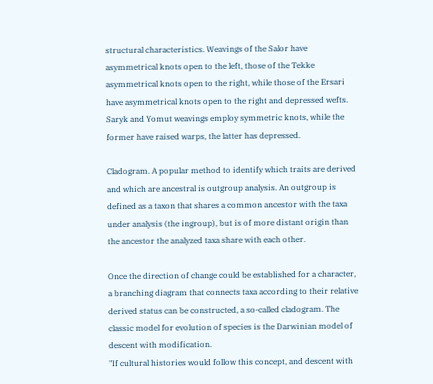structural characteristics. Weavings of the Salor have asymmetrical knots open to the left, those of the Tekke asymmetrical knots open to the right, while those of the Ersari have asymmetrical knots open to the right and depressed wefts. Saryk and Yomut weavings employ symmetric knots, while the former have raised warps, the latter has depressed.

Cladogram. A popular method to identify which traits are derived and which are ancestral is outgroup analysis. An outgroup is defined as a taxon that shares a common ancestor with the taxa under analysis (the ingroup), but is of more distant origin than the ancestor the analyzed taxa share with each other.

Once the direction of change could be established for a character, a branching diagram that connects taxa according to their relative derived status can be constructed, a so-called cladogram. The classic model for evolution of species is the Darwinian model of descent with modification.
"If cultural histories would follow this concept, and descent with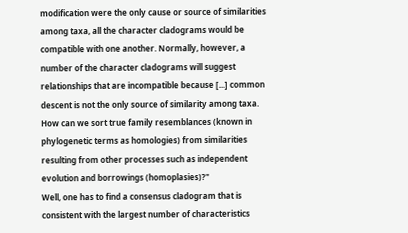modification were the only cause or source of similarities among taxa, all the character cladograms would be compatible with one another. Normally, however, a number of the character cladograms will suggest relationships that are incompatible because [...] common descent is not the only source of similarity among taxa. How can we sort true family resemblances (known in phylogenetic terms as homologies) from similarities resulting from other processes such as independent evolution and borrowings (homoplasies)?"
Well, one has to find a consensus cladogram that is consistent with the largest number of characteristics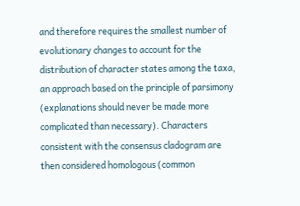and therefore requires the smallest number of evolutionary changes to account for the distribution of character states among the taxa, an approach based on the principle of parsimony (explanations should never be made more complicated than necessary). Characters consistent with the consensus cladogram are then considered homologous (common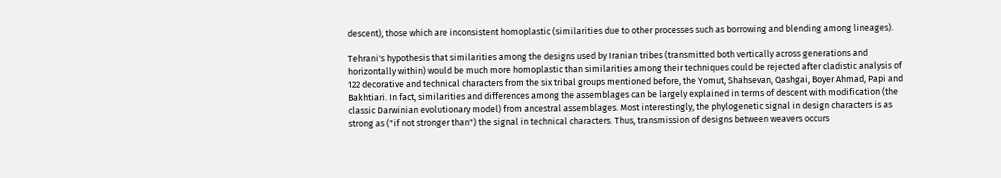descent), those which are inconsistent homoplastic (similarities due to other processes such as borrowing and blending among lineages).

Tehrani's hypothesis that similarities among the designs used by Iranian tribes (transmitted both vertically across generations and horizontally within) would be much more homoplastic than similarities among their techniques could be rejected after cladistic analysis of 122 decorative and technical characters from the six tribal groups mentioned before, the Yomut, Shahsevan, Qashgai, Boyer Ahmad, Papi and Bakhtiari. In fact, similarities and differences among the assemblages can be largely explained in terms of descent with modification (the classic Darwinian evolutionary model) from ancestral assemblages. Most interestingly, the phylogenetic signal in design characters is as strong as ("if not stronger than") the signal in technical characters. Thus, transmission of designs between weavers occurs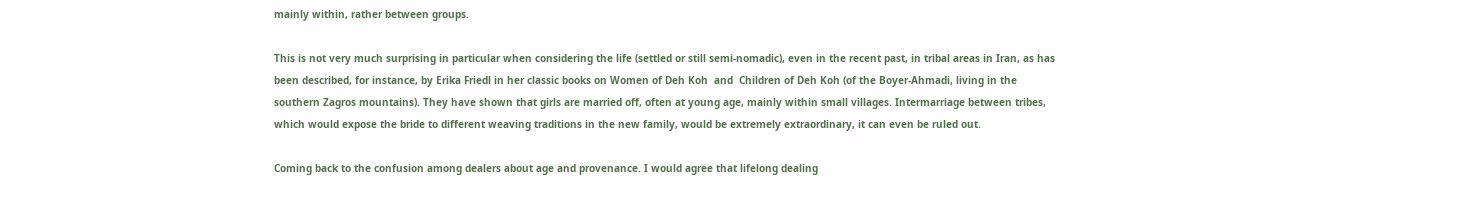mainly within, rather between groups.

This is not very much surprising in particular when considering the life (settled or still semi-nomadic), even in the recent past, in tribal areas in Iran, as has been described, for instance, by Erika Friedl in her classic books on Women of Deh Koh  and  Children of Deh Koh (of the Boyer-Ahmadi, living in the southern Zagros mountains). They have shown that girls are married off, often at young age, mainly within small villages. Intermarriage between tribes, which would expose the bride to different weaving traditions in the new family, would be extremely extraordinary, it can even be ruled out.

Coming back to the confusion among dealers about age and provenance. I would agree that lifelong dealing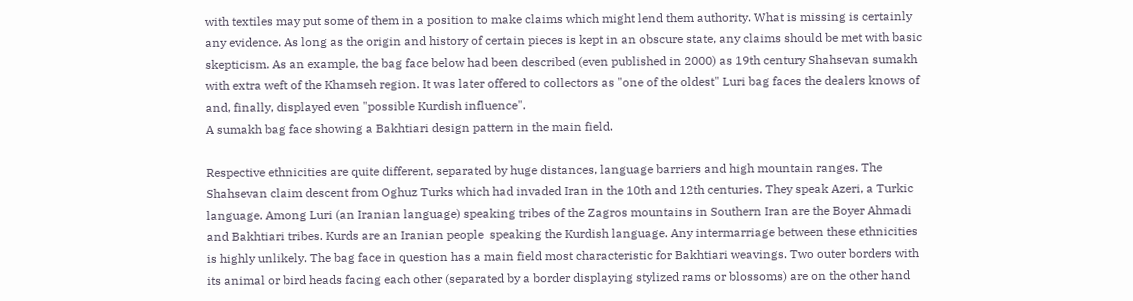with textiles may put some of them in a position to make claims which might lend them authority. What is missing is certainly any evidence. As long as the origin and history of certain pieces is kept in an obscure state, any claims should be met with basic skepticism. As an example, the bag face below had been described (even published in 2000) as 19th century Shahsevan sumakh with extra weft of the Khamseh region. It was later offered to collectors as "one of the oldest" Luri bag faces the dealers knows of and, finally, displayed even "possible Kurdish influence".
A sumakh bag face showing a Bakhtiari design pattern in the main field.

Respective ethnicities are quite different, separated by huge distances, language barriers and high mountain ranges. The Shahsevan claim descent from Oghuz Turks which had invaded Iran in the 10th and 12th centuries. They speak Azeri, a Turkic language. Among Luri (an Iranian language) speaking tribes of the Zagros mountains in Southern Iran are the Boyer Ahmadi and Bakhtiari tribes. Kurds are an Iranian people  speaking the Kurdish language. Any intermarriage between these ethnicities is highly unlikely. The bag face in question has a main field most characteristic for Bakhtiari weavings. Two outer borders with its animal or bird heads facing each other (separated by a border displaying stylized rams or blossoms) are on the other hand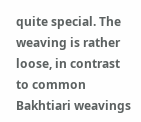quite special. The weaving is rather loose, in contrast to common Bakhtiari weavings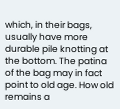which, in their bags, usually have more durable pile knotting at the bottom. The patina of the bag may in fact point to old age. How old remains a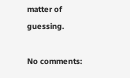matter of guessing.

No comments: